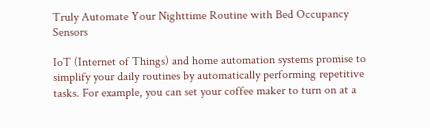Truly Automate Your Nighttime Routine with Bed Occupancy Sensors

IoT (Internet of Things) and home automation systems promise to simplify your daily routines by automatically performing repetitive tasks. For example, you can set your coffee maker to turn on at a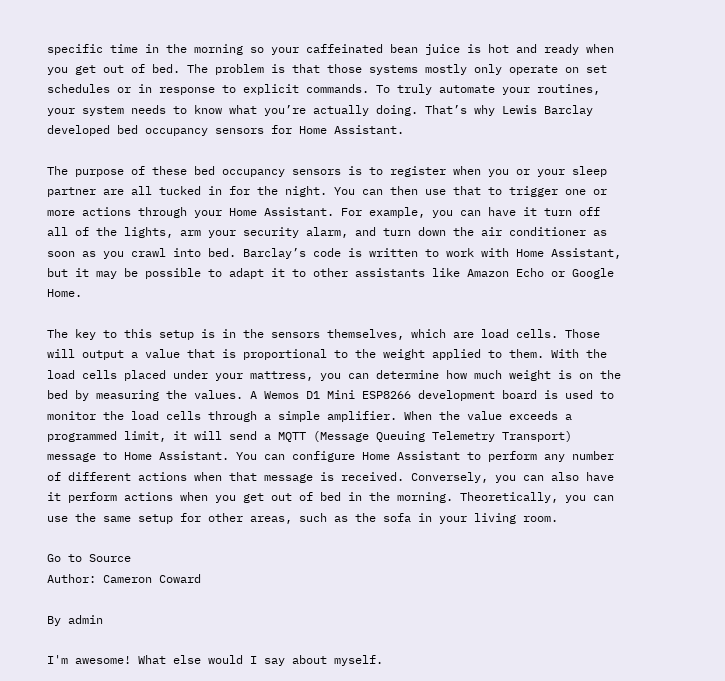specific time in the morning so your caffeinated bean juice is hot and ready when you get out of bed. The problem is that those systems mostly only operate on set schedules or in response to explicit commands. To truly automate your routines, your system needs to know what you’re actually doing. That’s why Lewis Barclay developed bed occupancy sensors for Home Assistant.

The purpose of these bed occupancy sensors is to register when you or your sleep partner are all tucked in for the night. You can then use that to trigger one or more actions through your Home Assistant. For example, you can have it turn off all of the lights, arm your security alarm, and turn down the air conditioner as soon as you crawl into bed. Barclay’s code is written to work with Home Assistant, but it may be possible to adapt it to other assistants like Amazon Echo or Google Home.

The key to this setup is in the sensors themselves, which are load cells. Those will output a value that is proportional to the weight applied to them. With the load cells placed under your mattress, you can determine how much weight is on the bed by measuring the values. A Wemos D1 Mini ESP8266 development board is used to monitor the load cells through a simple amplifier. When the value exceeds a programmed limit, it will send a MQTT (Message Queuing Telemetry Transport) message to Home Assistant. You can configure Home Assistant to perform any number of different actions when that message is received. Conversely, you can also have it perform actions when you get out of bed in the morning. Theoretically, you can use the same setup for other areas, such as the sofa in your living room.

Go to Source
Author: Cameron Coward

By admin

I'm awesome! What else would I say about myself.